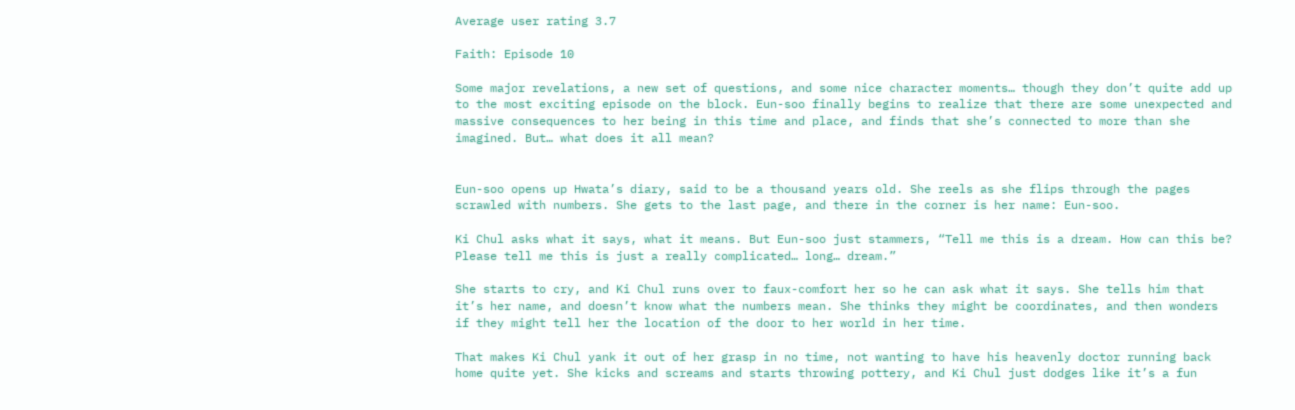Average user rating 3.7

Faith: Episode 10

Some major revelations, a new set of questions, and some nice character moments… though they don’t quite add up to the most exciting episode on the block. Eun-soo finally begins to realize that there are some unexpected and massive consequences to her being in this time and place, and finds that she’s connected to more than she imagined. But… what does it all mean?


Eun-soo opens up Hwata’s diary, said to be a thousand years old. She reels as she flips through the pages scrawled with numbers. She gets to the last page, and there in the corner is her name: Eun-soo.

Ki Chul asks what it says, what it means. But Eun-soo just stammers, “Tell me this is a dream. How can this be? Please tell me this is just a really complicated… long… dream.”

She starts to cry, and Ki Chul runs over to faux-comfort her so he can ask what it says. She tells him that it’s her name, and doesn’t know what the numbers mean. She thinks they might be coordinates, and then wonders if they might tell her the location of the door to her world in her time.

That makes Ki Chul yank it out of her grasp in no time, not wanting to have his heavenly doctor running back home quite yet. She kicks and screams and starts throwing pottery, and Ki Chul just dodges like it’s a fun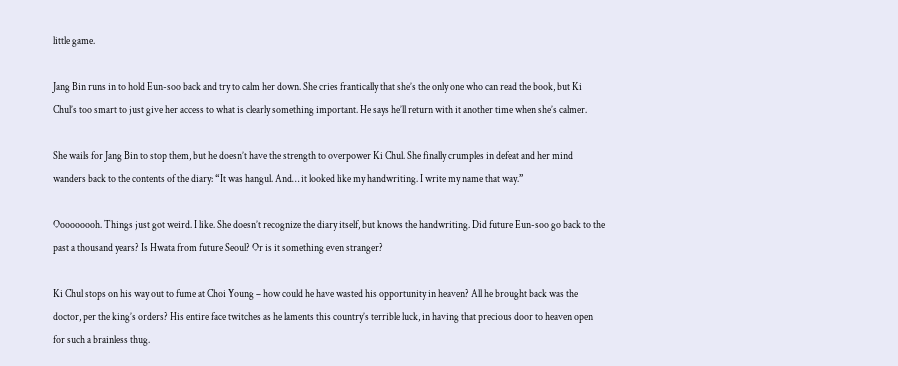little game.

Jang Bin runs in to hold Eun-soo back and try to calm her down. She cries frantically that she’s the only one who can read the book, but Ki Chul’s too smart to just give her access to what is clearly something important. He says he’ll return with it another time when she’s calmer.

She wails for Jang Bin to stop them, but he doesn’t have the strength to overpower Ki Chul. She finally crumples in defeat and her mind wanders back to the contents of the diary: “It was hangul. And… it looked like my handwriting. I write my name that way.”

Ooooooooh. Things just got weird. I like. She doesn’t recognize the diary itself, but knows the handwriting. Did future Eun-soo go back to the past a thousand years? Is Hwata from future Seoul? Or is it something even stranger?

Ki Chul stops on his way out to fume at Choi Young – how could he have wasted his opportunity in heaven? All he brought back was the doctor, per the king’s orders? His entire face twitches as he laments this country’s terrible luck, in having that precious door to heaven open for such a brainless thug.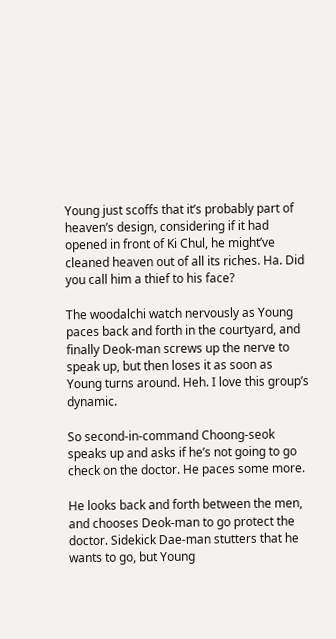Young just scoffs that it’s probably part of heaven’s design, considering if it had opened in front of Ki Chul, he might’ve cleaned heaven out of all its riches. Ha. Did you call him a thief to his face?

The woodalchi watch nervously as Young paces back and forth in the courtyard, and finally Deok-man screws up the nerve to speak up, but then loses it as soon as Young turns around. Heh. I love this group’s dynamic.

So second-in-command Choong-seok speaks up and asks if he’s not going to go check on the doctor. He paces some more.

He looks back and forth between the men, and chooses Deok-man to go protect the doctor. Sidekick Dae-man stutters that he wants to go, but Young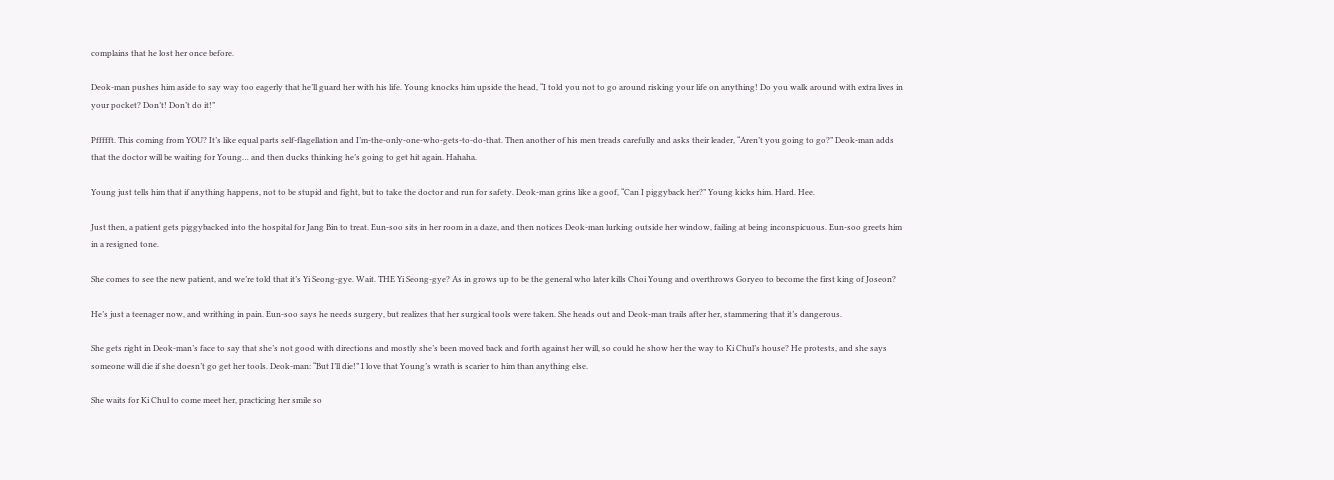complains that he lost her once before.

Deok-man pushes him aside to say way too eagerly that he’ll guard her with his life. Young knocks him upside the head, “I told you not to go around risking your life on anything! Do you walk around with extra lives in your pocket? Don’t! Don’t do it!”

Pffffft. This coming from YOU? It’s like equal parts self-flagellation and I’m-the-only-one-who-gets-to-do-that. Then another of his men treads carefully and asks their leader, “Aren’t you going to go?” Deok-man adds that the doctor will be waiting for Young… and then ducks thinking he’s going to get hit again. Hahaha.

Young just tells him that if anything happens, not to be stupid and fight, but to take the doctor and run for safety. Deok-man grins like a goof, “Can I piggyback her?” Young kicks him. Hard. Hee.

Just then, a patient gets piggybacked into the hospital for Jang Bin to treat. Eun-soo sits in her room in a daze, and then notices Deok-man lurking outside her window, failing at being inconspicuous. Eun-soo greets him in a resigned tone.

She comes to see the new patient, and we’re told that it’s Yi Seong-gye. Wait. THE Yi Seong-gye? As in grows up to be the general who later kills Choi Young and overthrows Goryeo to become the first king of Joseon?

He’s just a teenager now, and writhing in pain. Eun-soo says he needs surgery, but realizes that her surgical tools were taken. She heads out and Deok-man trails after her, stammering that it’s dangerous.

She gets right in Deok-man’s face to say that she’s not good with directions and mostly she’s been moved back and forth against her will, so could he show her the way to Ki Chul’s house? He protests, and she says someone will die if she doesn’t go get her tools. Deok-man: “But I’ll die!” I love that Young’s wrath is scarier to him than anything else.

She waits for Ki Chul to come meet her, practicing her smile so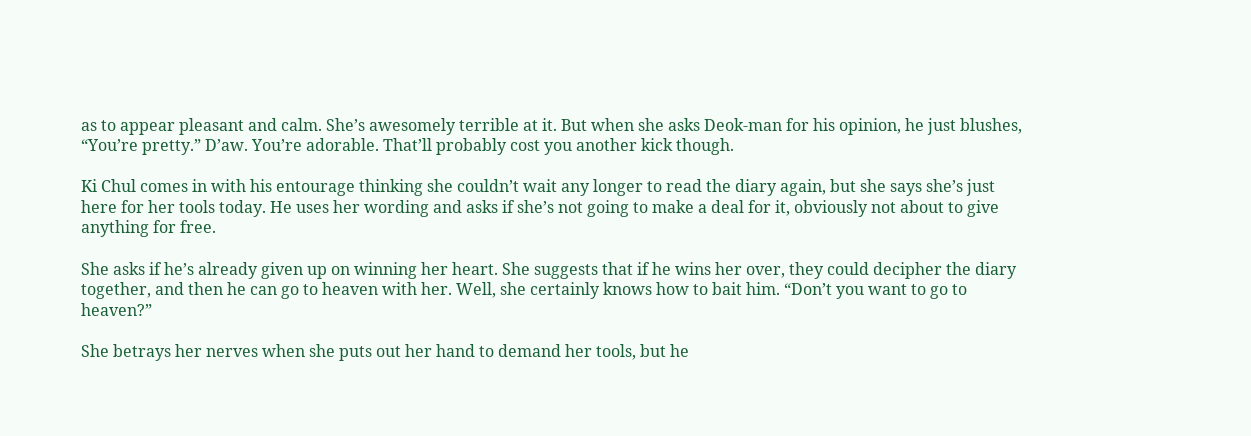as to appear pleasant and calm. She’s awesomely terrible at it. But when she asks Deok-man for his opinion, he just blushes, “You’re pretty.” D’aw. You’re adorable. That’ll probably cost you another kick though.

Ki Chul comes in with his entourage thinking she couldn’t wait any longer to read the diary again, but she says she’s just here for her tools today. He uses her wording and asks if she’s not going to make a deal for it, obviously not about to give anything for free.

She asks if he’s already given up on winning her heart. She suggests that if he wins her over, they could decipher the diary together, and then he can go to heaven with her. Well, she certainly knows how to bait him. “Don’t you want to go to heaven?”

She betrays her nerves when she puts out her hand to demand her tools, but he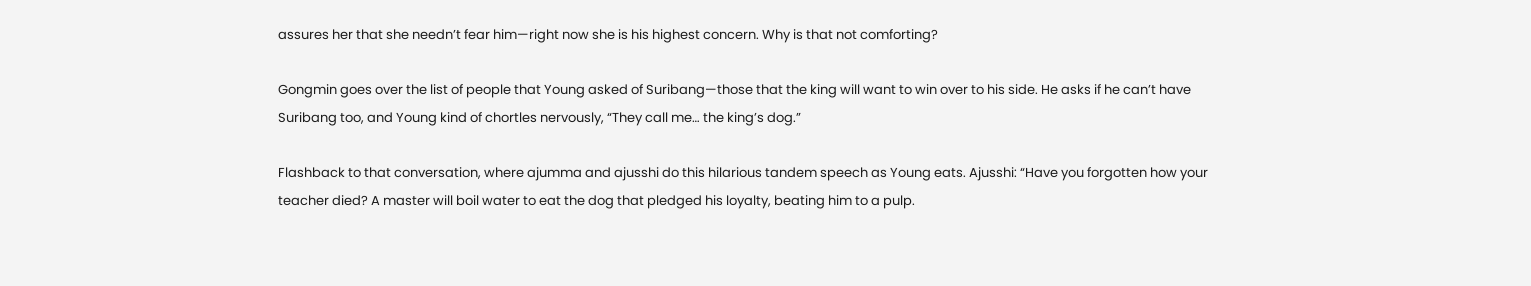assures her that she needn’t fear him—right now she is his highest concern. Why is that not comforting?

Gongmin goes over the list of people that Young asked of Suribang—those that the king will want to win over to his side. He asks if he can’t have Suribang too, and Young kind of chortles nervously, “They call me… the king’s dog.”

Flashback to that conversation, where ajumma and ajusshi do this hilarious tandem speech as Young eats. Ajusshi: “Have you forgotten how your teacher died? A master will boil water to eat the dog that pledged his loyalty, beating him to a pulp.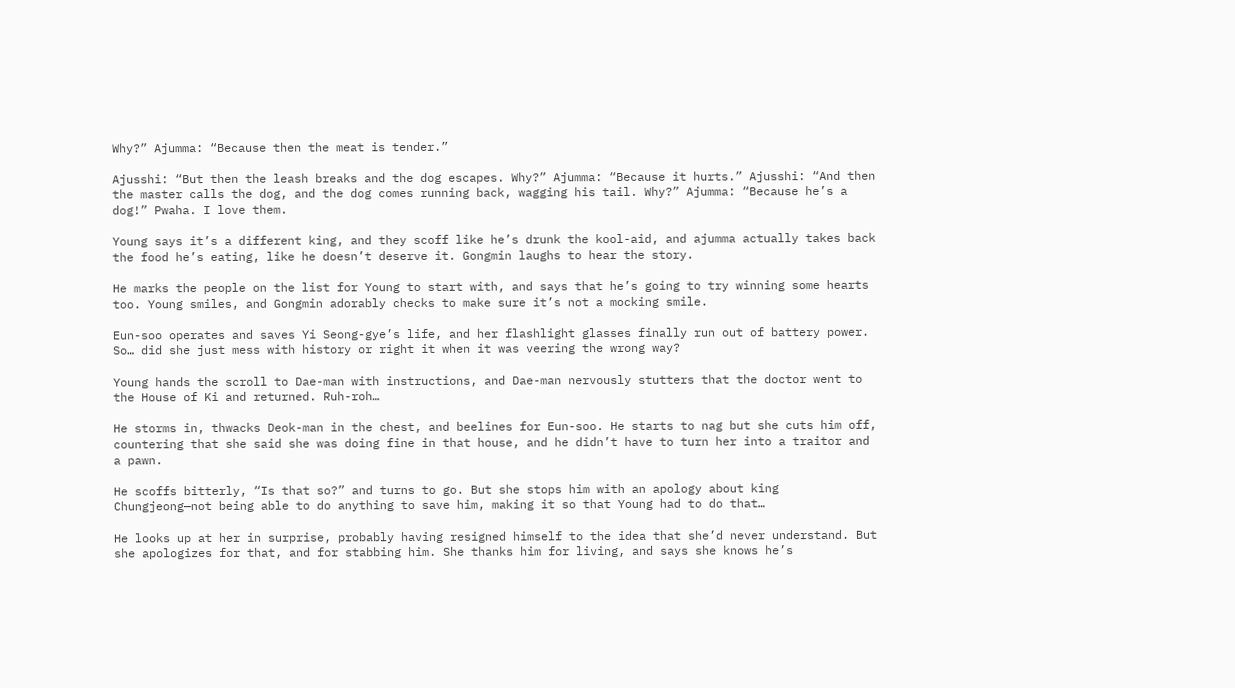Why?” Ajumma: “Because then the meat is tender.”

Ajusshi: “But then the leash breaks and the dog escapes. Why?” Ajumma: “Because it hurts.” Ajusshi: “And then the master calls the dog, and the dog comes running back, wagging his tail. Why?” Ajumma: “Because he’s a dog!” Pwaha. I love them.

Young says it’s a different king, and they scoff like he’s drunk the kool-aid, and ajumma actually takes back the food he’s eating, like he doesn’t deserve it. Gongmin laughs to hear the story.

He marks the people on the list for Young to start with, and says that he’s going to try winning some hearts too. Young smiles, and Gongmin adorably checks to make sure it’s not a mocking smile.

Eun-soo operates and saves Yi Seong-gye’s life, and her flashlight glasses finally run out of battery power. So… did she just mess with history or right it when it was veering the wrong way?

Young hands the scroll to Dae-man with instructions, and Dae-man nervously stutters that the doctor went to the House of Ki and returned. Ruh-roh…

He storms in, thwacks Deok-man in the chest, and beelines for Eun-soo. He starts to nag but she cuts him off, countering that she said she was doing fine in that house, and he didn’t have to turn her into a traitor and a pawn.

He scoffs bitterly, “Is that so?” and turns to go. But she stops him with an apology about king Chungjeong—not being able to do anything to save him, making it so that Young had to do that…

He looks up at her in surprise, probably having resigned himself to the idea that she’d never understand. But she apologizes for that, and for stabbing him. She thanks him for living, and says she knows he’s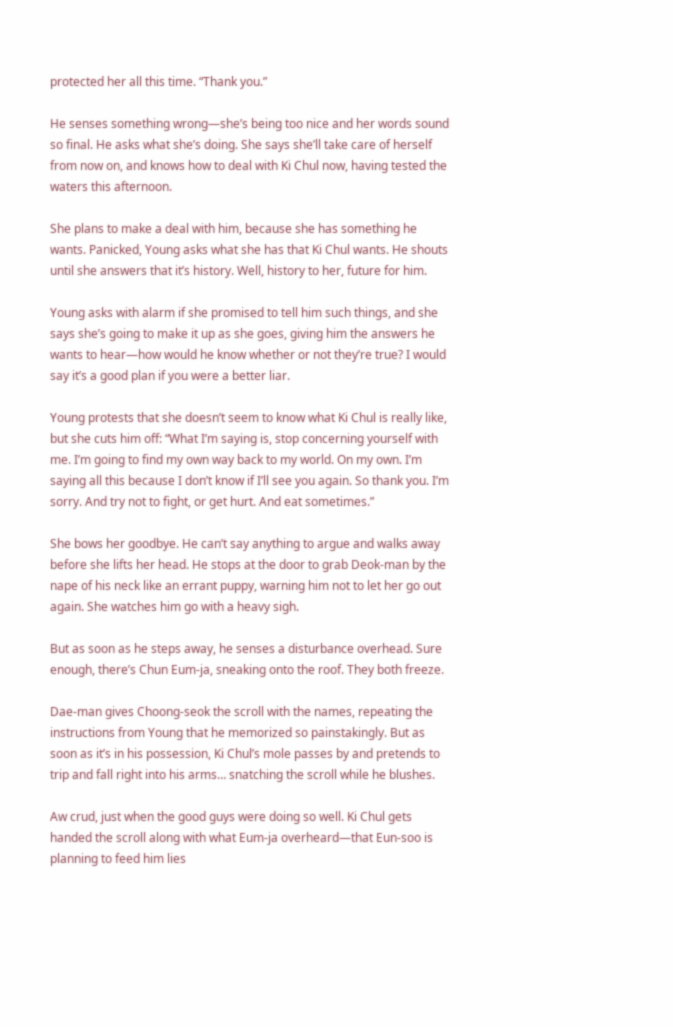protected her all this time. “Thank you.”

He senses something wrong—she’s being too nice and her words sound so final. He asks what she’s doing. She says she’ll take care of herself from now on, and knows how to deal with Ki Chul now, having tested the waters this afternoon.

She plans to make a deal with him, because she has something he wants. Panicked, Young asks what she has that Ki Chul wants. He shouts until she answers that it’s history. Well, history to her, future for him.

Young asks with alarm if she promised to tell him such things, and she says she’s going to make it up as she goes, giving him the answers he wants to hear—how would he know whether or not they’re true? I would say it’s a good plan if you were a better liar.

Young protests that she doesn’t seem to know what Ki Chul is really like, but she cuts him off: “What I’m saying is, stop concerning yourself with me. I’m going to find my own way back to my world. On my own. I’m saying all this because I don’t know if I’ll see you again. So thank you. I’m sorry. And try not to fight, or get hurt. And eat sometimes.”

She bows her goodbye. He can’t say anything to argue and walks away before she lifts her head. He stops at the door to grab Deok-man by the nape of his neck like an errant puppy, warning him not to let her go out again. She watches him go with a heavy sigh.

But as soon as he steps away, he senses a disturbance overhead. Sure enough, there’s Chun Eum-ja, sneaking onto the roof. They both freeze.

Dae-man gives Choong-seok the scroll with the names, repeating the instructions from Young that he memorized so painstakingly. But as soon as it’s in his possession, Ki Chul’s mole passes by and pretends to trip and fall right into his arms… snatching the scroll while he blushes.

Aw crud, just when the good guys were doing so well. Ki Chul gets handed the scroll along with what Eum-ja overheard—that Eun-soo is planning to feed him lies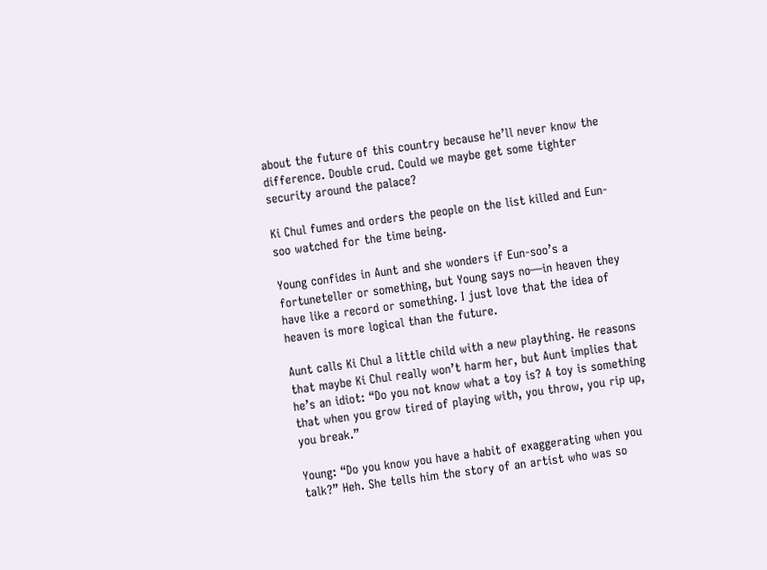about the future of this country because he’ll never know the difference. Double crud. Could we maybe get some tighter security around the palace?

Ki Chul fumes and orders the people on the list killed and Eun-soo watched for the time being.

Young confides in Aunt and she wonders if Eun-soo’s a fortuneteller or something, but Young says no—in heaven they have like a record or something. I just love that the idea of heaven is more logical than the future.

Aunt calls Ki Chul a little child with a new plaything. He reasons that maybe Ki Chul really won’t harm her, but Aunt implies that he’s an idiot: “Do you not know what a toy is? A toy is something that when you grow tired of playing with, you throw, you rip up, you break.”

Young: “Do you know you have a habit of exaggerating when you talk?” Heh. She tells him the story of an artist who was so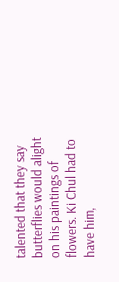talented that they say butterflies would alight on his paintings of flowers. Ki Chul had to have him,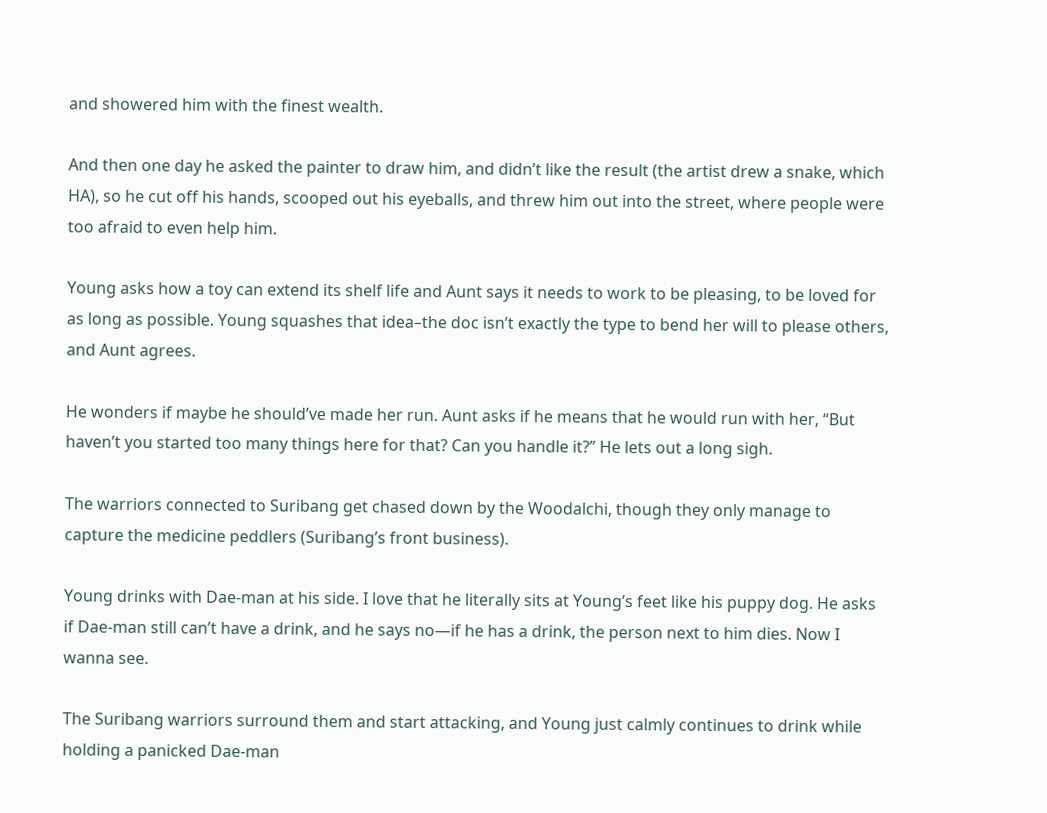and showered him with the finest wealth.

And then one day he asked the painter to draw him, and didn’t like the result (the artist drew a snake, which HA), so he cut off his hands, scooped out his eyeballs, and threw him out into the street, where people were too afraid to even help him.

Young asks how a toy can extend its shelf life and Aunt says it needs to work to be pleasing, to be loved for as long as possible. Young squashes that idea–the doc isn’t exactly the type to bend her will to please others, and Aunt agrees.

He wonders if maybe he should’ve made her run. Aunt asks if he means that he would run with her, “But haven’t you started too many things here for that? Can you handle it?” He lets out a long sigh.

The warriors connected to Suribang get chased down by the Woodalchi, though they only manage to capture the medicine peddlers (Suribang’s front business).

Young drinks with Dae-man at his side. I love that he literally sits at Young’s feet like his puppy dog. He asks if Dae-man still can’t have a drink, and he says no—if he has a drink, the person next to him dies. Now I wanna see.

The Suribang warriors surround them and start attacking, and Young just calmly continues to drink while holding a panicked Dae-man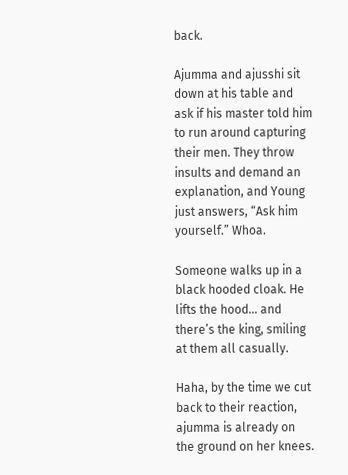back.

Ajumma and ajusshi sit down at his table and ask if his master told him to run around capturing their men. They throw insults and demand an explanation, and Young just answers, “Ask him yourself.” Whoa.

Someone walks up in a black hooded cloak. He lifts the hood… and there’s the king, smiling at them all casually.

Haha, by the time we cut back to their reaction, ajumma is already on the ground on her knees.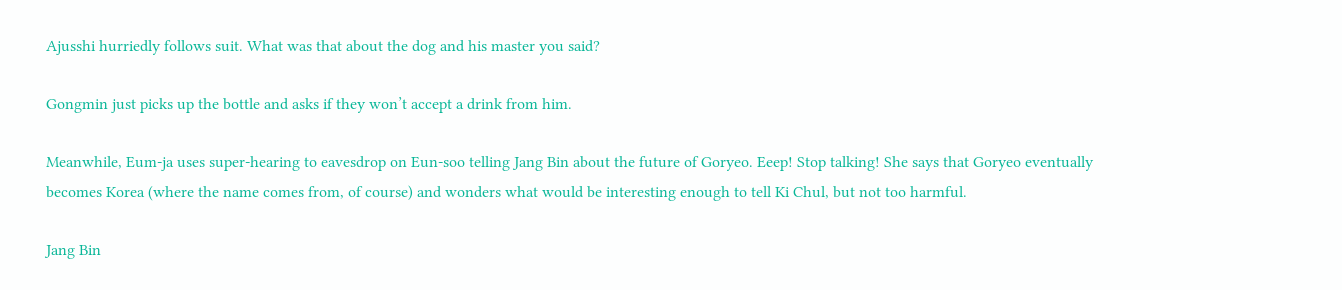Ajusshi hurriedly follows suit. What was that about the dog and his master you said?

Gongmin just picks up the bottle and asks if they won’t accept a drink from him.

Meanwhile, Eum-ja uses super-hearing to eavesdrop on Eun-soo telling Jang Bin about the future of Goryeo. Eeep! Stop talking! She says that Goryeo eventually becomes Korea (where the name comes from, of course) and wonders what would be interesting enough to tell Ki Chul, but not too harmful.

Jang Bin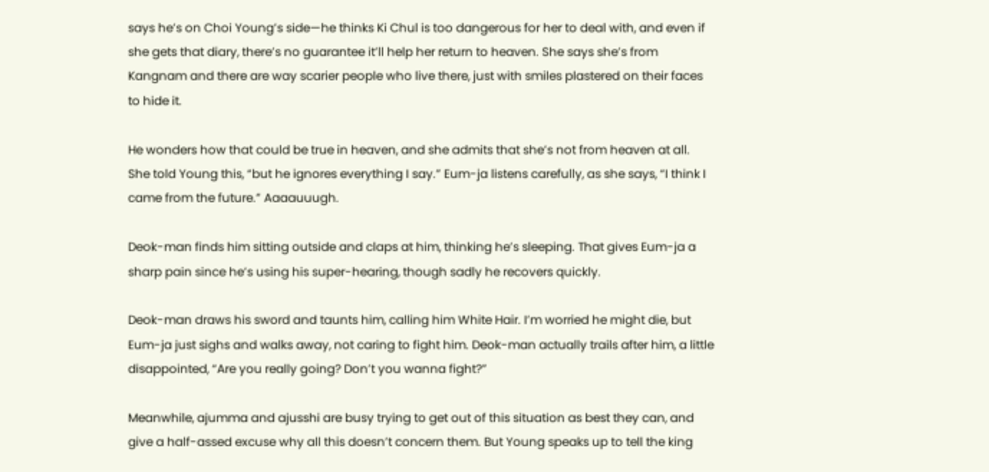says he’s on Choi Young’s side—he thinks Ki Chul is too dangerous for her to deal with, and even if she gets that diary, there’s no guarantee it’ll help her return to heaven. She says she’s from Kangnam and there are way scarier people who live there, just with smiles plastered on their faces to hide it.

He wonders how that could be true in heaven, and she admits that she’s not from heaven at all. She told Young this, “but he ignores everything I say.” Eum-ja listens carefully, as she says, “I think I came from the future.” Aaaauuugh.

Deok-man finds him sitting outside and claps at him, thinking he’s sleeping. That gives Eum-ja a sharp pain since he’s using his super-hearing, though sadly he recovers quickly.

Deok-man draws his sword and taunts him, calling him White Hair. I’m worried he might die, but Eum-ja just sighs and walks away, not caring to fight him. Deok-man actually trails after him, a little disappointed, “Are you really going? Don’t you wanna fight?”

Meanwhile, ajumma and ajusshi are busy trying to get out of this situation as best they can, and give a half-assed excuse why all this doesn’t concern them. But Young speaks up to tell the king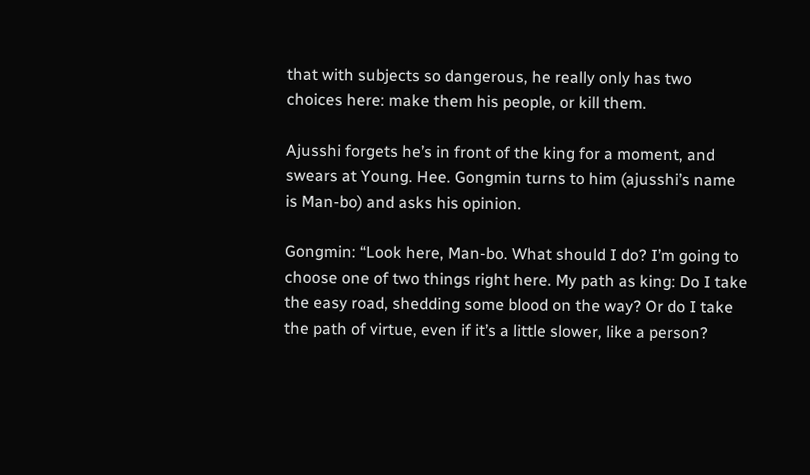that with subjects so dangerous, he really only has two choices here: make them his people, or kill them.

Ajusshi forgets he’s in front of the king for a moment, and swears at Young. Hee. Gongmin turns to him (ajusshi’s name is Man-bo) and asks his opinion.

Gongmin: “Look here, Man-bo. What should I do? I’m going to choose one of two things right here. My path as king: Do I take the easy road, shedding some blood on the way? Or do I take the path of virtue, even if it’s a little slower, like a person?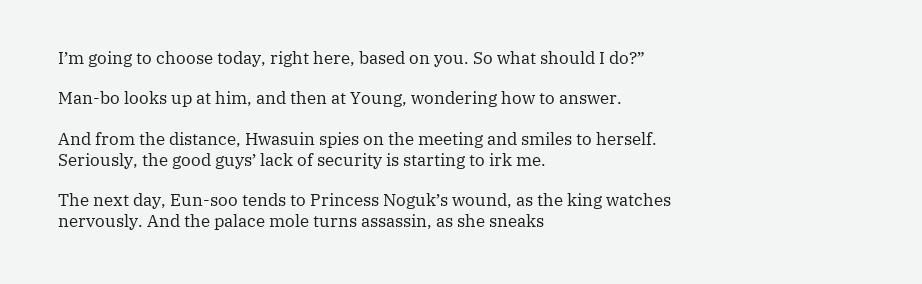I’m going to choose today, right here, based on you. So what should I do?”

Man-bo looks up at him, and then at Young, wondering how to answer.

And from the distance, Hwasuin spies on the meeting and smiles to herself. Seriously, the good guys’ lack of security is starting to irk me.

The next day, Eun-soo tends to Princess Noguk’s wound, as the king watches nervously. And the palace mole turns assassin, as she sneaks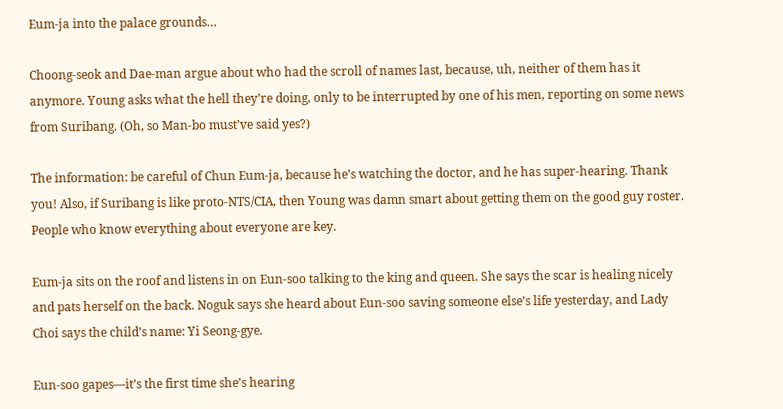Eum-ja into the palace grounds…

Choong-seok and Dae-man argue about who had the scroll of names last, because, uh, neither of them has it anymore. Young asks what the hell they’re doing, only to be interrupted by one of his men, reporting on some news from Suribang. (Oh, so Man-bo must’ve said yes?)

The information: be careful of Chun Eum-ja, because he’s watching the doctor, and he has super-hearing. Thank you! Also, if Suribang is like proto-NTS/CIA, then Young was damn smart about getting them on the good guy roster. People who know everything about everyone are key.

Eum-ja sits on the roof and listens in on Eun-soo talking to the king and queen. She says the scar is healing nicely and pats herself on the back. Noguk says she heard about Eun-soo saving someone else’s life yesterday, and Lady Choi says the child’s name: Yi Seong-gye.

Eun-soo gapes—it’s the first time she’s hearing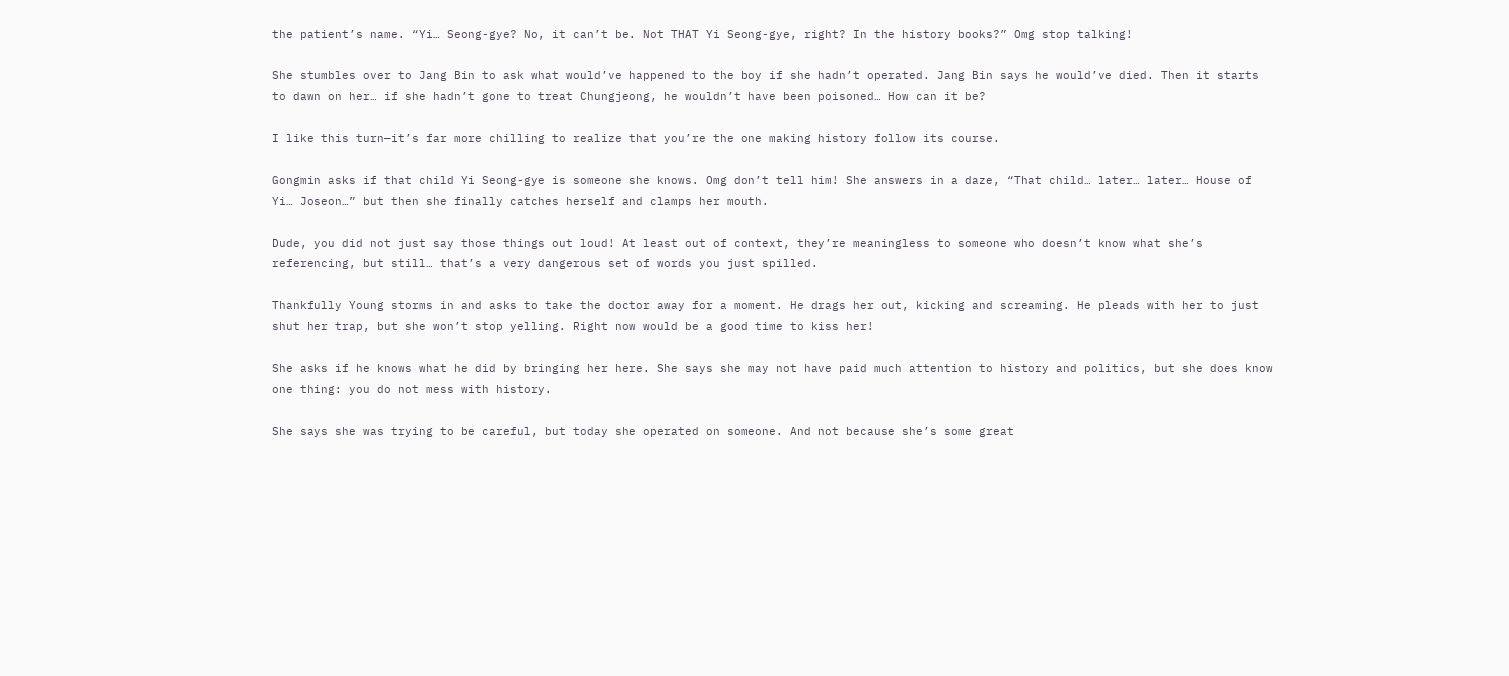the patient’s name. “Yi… Seong-gye? No, it can’t be. Not THAT Yi Seong-gye, right? In the history books?” Omg stop talking!

She stumbles over to Jang Bin to ask what would’ve happened to the boy if she hadn’t operated. Jang Bin says he would’ve died. Then it starts to dawn on her… if she hadn’t gone to treat Chungjeong, he wouldn’t have been poisoned… How can it be?

I like this turn—it’s far more chilling to realize that you’re the one making history follow its course.

Gongmin asks if that child Yi Seong-gye is someone she knows. Omg don’t tell him! She answers in a daze, “That child… later… later… House of Yi… Joseon…” but then she finally catches herself and clamps her mouth.

Dude, you did not just say those things out loud! At least out of context, they’re meaningless to someone who doesn’t know what she’s referencing, but still… that’s a very dangerous set of words you just spilled.

Thankfully Young storms in and asks to take the doctor away for a moment. He drags her out, kicking and screaming. He pleads with her to just shut her trap, but she won’t stop yelling. Right now would be a good time to kiss her!

She asks if he knows what he did by bringing her here. She says she may not have paid much attention to history and politics, but she does know one thing: you do not mess with history.

She says she was trying to be careful, but today she operated on someone. And not because she’s some great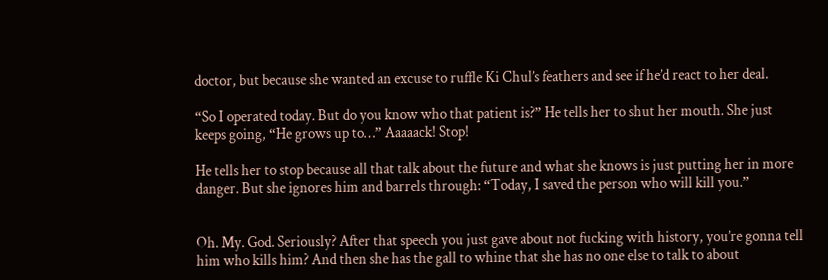doctor, but because she wanted an excuse to ruffle Ki Chul’s feathers and see if he’d react to her deal.

“So I operated today. But do you know who that patient is?” He tells her to shut her mouth. She just keeps going, “He grows up to…” Aaaaack! Stop!

He tells her to stop because all that talk about the future and what she knows is just putting her in more danger. But she ignores him and barrels through: “Today, I saved the person who will kill you.”


Oh. My. God. Seriously? After that speech you just gave about not fucking with history, you’re gonna tell him who kills him? And then she has the gall to whine that she has no one else to talk to about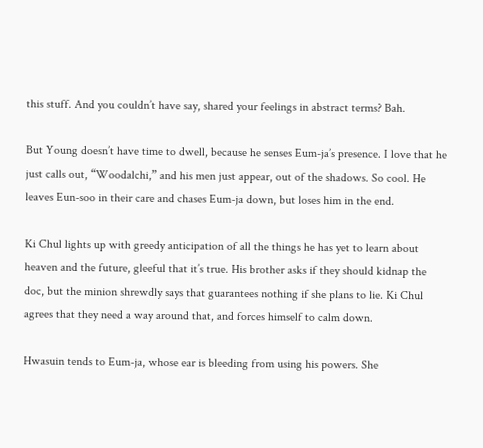this stuff. And you couldn’t have say, shared your feelings in abstract terms? Bah.

But Young doesn’t have time to dwell, because he senses Eum-ja’s presence. I love that he just calls out, “Woodalchi,” and his men just appear, out of the shadows. So cool. He leaves Eun-soo in their care and chases Eum-ja down, but loses him in the end.

Ki Chul lights up with greedy anticipation of all the things he has yet to learn about heaven and the future, gleeful that it’s true. His brother asks if they should kidnap the doc, but the minion shrewdly says that guarantees nothing if she plans to lie. Ki Chul agrees that they need a way around that, and forces himself to calm down.

Hwasuin tends to Eum-ja, whose ear is bleeding from using his powers. She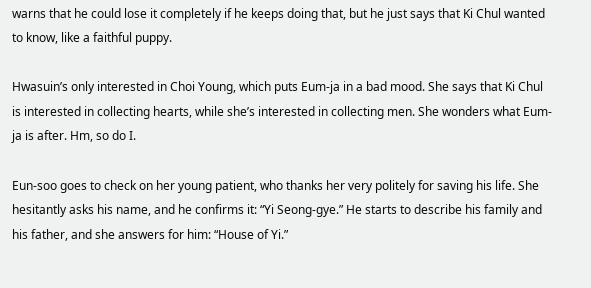warns that he could lose it completely if he keeps doing that, but he just says that Ki Chul wanted to know, like a faithful puppy.

Hwasuin’s only interested in Choi Young, which puts Eum-ja in a bad mood. She says that Ki Chul is interested in collecting hearts, while she’s interested in collecting men. She wonders what Eum-ja is after. Hm, so do I.

Eun-soo goes to check on her young patient, who thanks her very politely for saving his life. She hesitantly asks his name, and he confirms it: “Yi Seong-gye.” He starts to describe his family and his father, and she answers for him: “House of Yi.”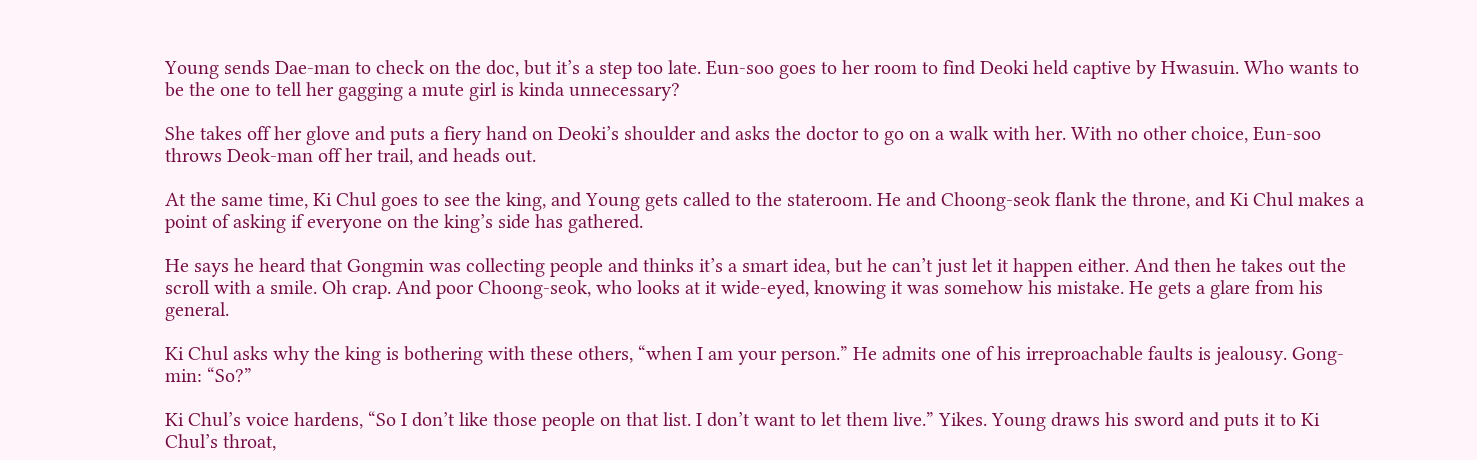Young sends Dae-man to check on the doc, but it’s a step too late. Eun-soo goes to her room to find Deoki held captive by Hwasuin. Who wants to be the one to tell her gagging a mute girl is kinda unnecessary?

She takes off her glove and puts a fiery hand on Deoki’s shoulder and asks the doctor to go on a walk with her. With no other choice, Eun-soo throws Deok-man off her trail, and heads out.

At the same time, Ki Chul goes to see the king, and Young gets called to the stateroom. He and Choong-seok flank the throne, and Ki Chul makes a point of asking if everyone on the king’s side has gathered.

He says he heard that Gongmin was collecting people and thinks it’s a smart idea, but he can’t just let it happen either. And then he takes out the scroll with a smile. Oh crap. And poor Choong-seok, who looks at it wide-eyed, knowing it was somehow his mistake. He gets a glare from his general.

Ki Chul asks why the king is bothering with these others, “when I am your person.” He admits one of his irreproachable faults is jealousy. Gong-min: “So?”

Ki Chul’s voice hardens, “So I don’t like those people on that list. I don’t want to let them live.” Yikes. Young draws his sword and puts it to Ki Chul’s throat,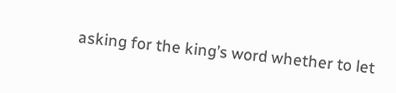asking for the king’s word whether to let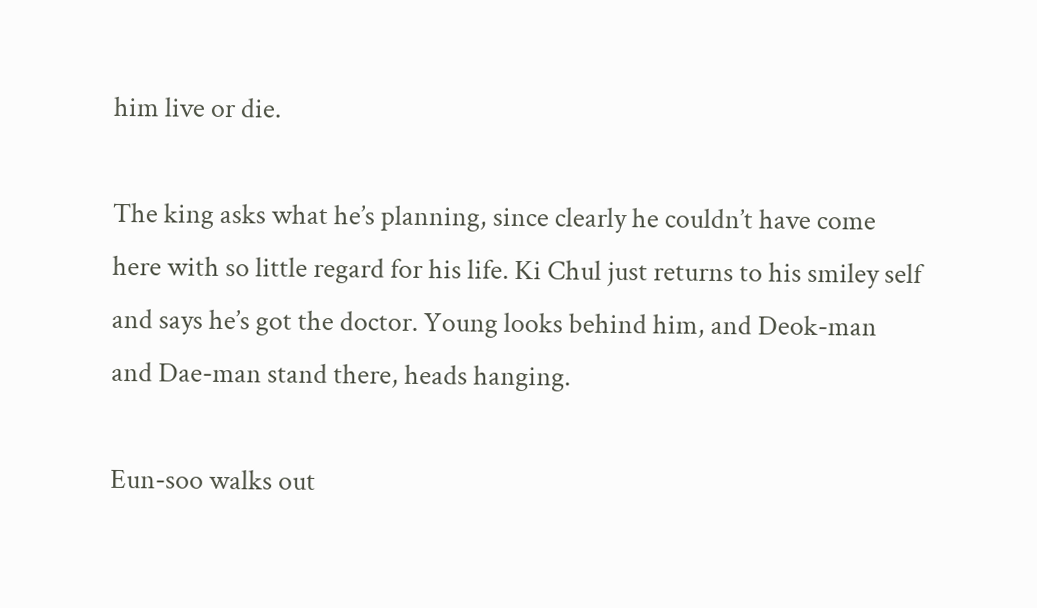him live or die.

The king asks what he’s planning, since clearly he couldn’t have come here with so little regard for his life. Ki Chul just returns to his smiley self and says he’s got the doctor. Young looks behind him, and Deok-man and Dae-man stand there, heads hanging.

Eun-soo walks out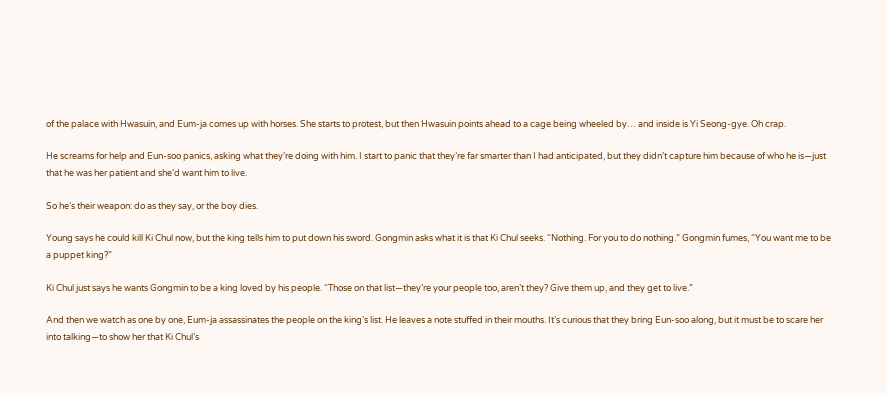of the palace with Hwasuin, and Eum-ja comes up with horses. She starts to protest, but then Hwasuin points ahead to a cage being wheeled by… and inside is Yi Seong-gye. Oh crap.

He screams for help and Eun-soo panics, asking what they’re doing with him. I start to panic that they’re far smarter than I had anticipated, but they didn’t capture him because of who he is—just that he was her patient and she’d want him to live.

So he’s their weapon: do as they say, or the boy dies.

Young says he could kill Ki Chul now, but the king tells him to put down his sword. Gongmin asks what it is that Ki Chul seeks. “Nothing. For you to do nothing.” Gongmin fumes, “You want me to be a puppet king?”

Ki Chul just says he wants Gongmin to be a king loved by his people. “Those on that list—they’re your people too, aren’t they? Give them up, and they get to live.”

And then we watch as one by one, Eum-ja assassinates the people on the king’s list. He leaves a note stuffed in their mouths. It’s curious that they bring Eun-soo along, but it must be to scare her into talking—to show her that Ki Chul’s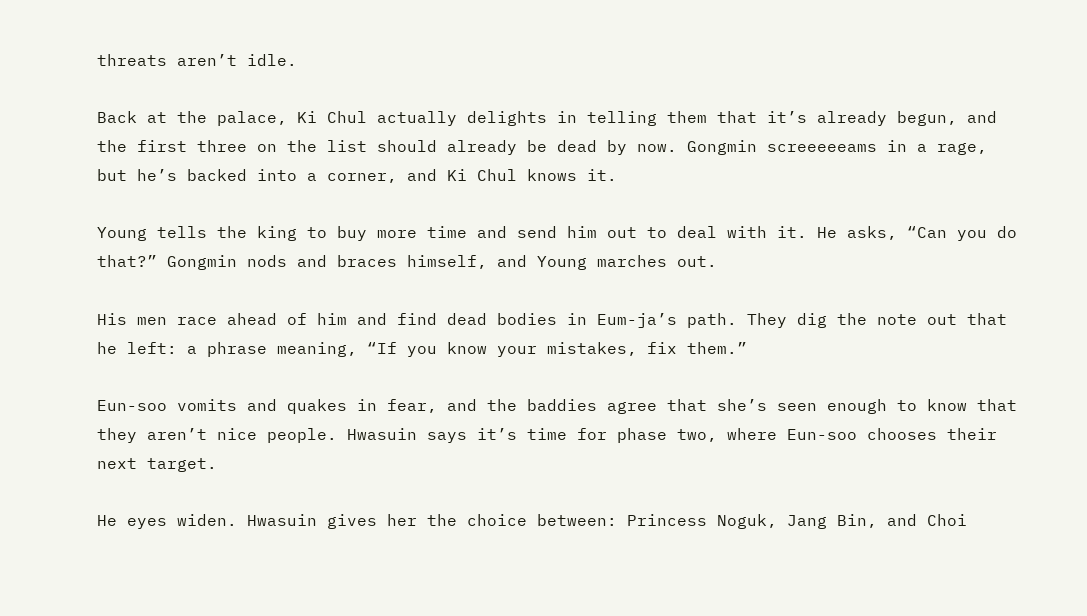threats aren’t idle.

Back at the palace, Ki Chul actually delights in telling them that it’s already begun, and the first three on the list should already be dead by now. Gongmin screeeeeams in a rage, but he’s backed into a corner, and Ki Chul knows it.

Young tells the king to buy more time and send him out to deal with it. He asks, “Can you do that?” Gongmin nods and braces himself, and Young marches out.

His men race ahead of him and find dead bodies in Eum-ja’s path. They dig the note out that he left: a phrase meaning, “If you know your mistakes, fix them.”

Eun-soo vomits and quakes in fear, and the baddies agree that she’s seen enough to know that they aren’t nice people. Hwasuin says it’s time for phase two, where Eun-soo chooses their next target.

He eyes widen. Hwasuin gives her the choice between: Princess Noguk, Jang Bin, and Choi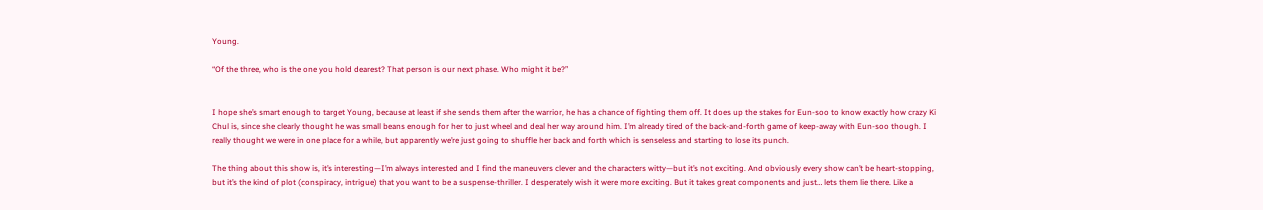Young.

“Of the three, who is the one you hold dearest? That person is our next phase. Who might it be?”


I hope she’s smart enough to target Young, because at least if she sends them after the warrior, he has a chance of fighting them off. It does up the stakes for Eun-soo to know exactly how crazy Ki Chul is, since she clearly thought he was small beans enough for her to just wheel and deal her way around him. I’m already tired of the back-and-forth game of keep-away with Eun-soo though. I really thought we were in one place for a while, but apparently we’re just going to shuffle her back and forth which is senseless and starting to lose its punch.

The thing about this show is, it’s interesting—I’m always interested and I find the maneuvers clever and the characters witty—but it’s not exciting. And obviously every show can’t be heart-stopping, but it’s the kind of plot (conspiracy, intrigue) that you want to be a suspense-thriller. I desperately wish it were more exciting. But it takes great components and just… lets them lie there. Like a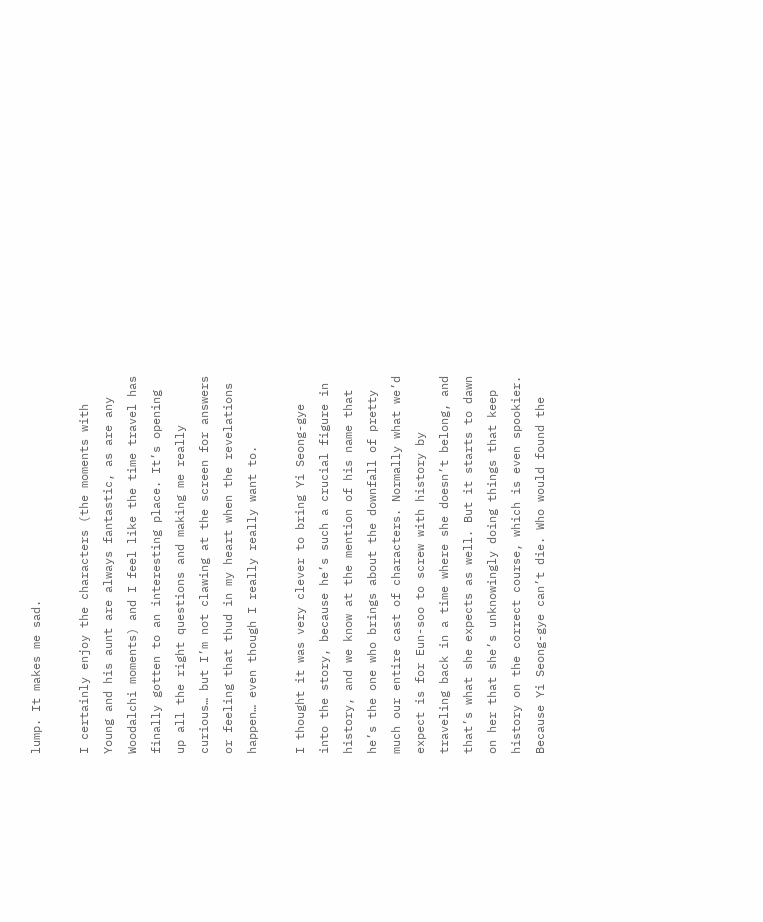lump. It makes me sad.

I certainly enjoy the characters (the moments with Young and his aunt are always fantastic, as are any Woodalchi moments) and I feel like the time travel has finally gotten to an interesting place. It’s opening up all the right questions and making me really curious… but I’m not clawing at the screen for answers or feeling that thud in my heart when the revelations happen… even though I really really want to.

I thought it was very clever to bring Yi Seong-gye into the story, because he’s such a crucial figure in history, and we know at the mention of his name that he’s the one who brings about the downfall of pretty much our entire cast of characters. Normally what we’d expect is for Eun-soo to screw with history by traveling back in a time where she doesn’t belong, and that’s what she expects as well. But it starts to dawn on her that she’s unknowingly doing things that keep history on the correct course, which is even spookier. Because Yi Seong-gye can’t die. Who would found the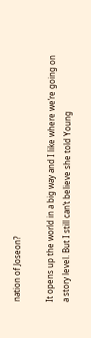nation of Joseon?

It opens up the world in a big way and I like where we’re going on a story level. But I still can’t believe she told Young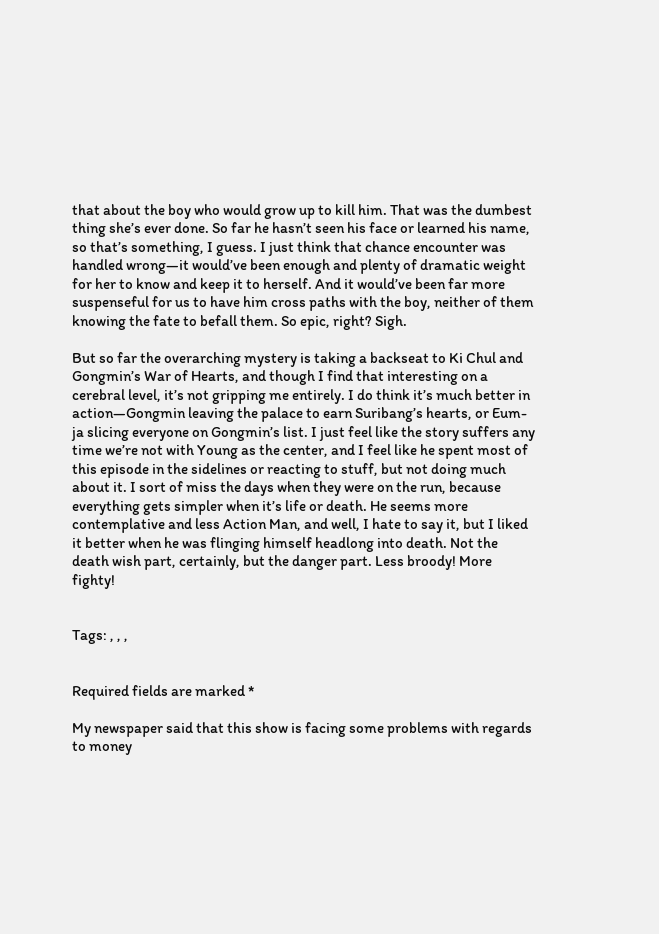that about the boy who would grow up to kill him. That was the dumbest thing she’s ever done. So far he hasn’t seen his face or learned his name, so that’s something, I guess. I just think that chance encounter was handled wrong—it would’ve been enough and plenty of dramatic weight for her to know and keep it to herself. And it would’ve been far more suspenseful for us to have him cross paths with the boy, neither of them knowing the fate to befall them. So epic, right? Sigh.

But so far the overarching mystery is taking a backseat to Ki Chul and Gongmin’s War of Hearts, and though I find that interesting on a cerebral level, it’s not gripping me entirely. I do think it’s much better in action—Gongmin leaving the palace to earn Suribang’s hearts, or Eum-ja slicing everyone on Gongmin’s list. I just feel like the story suffers any time we’re not with Young as the center, and I feel like he spent most of this episode in the sidelines or reacting to stuff, but not doing much about it. I sort of miss the days when they were on the run, because everything gets simpler when it’s life or death. He seems more contemplative and less Action Man, and well, I hate to say it, but I liked it better when he was flinging himself headlong into death. Not the death wish part, certainly, but the danger part. Less broody! More fighty!


Tags: , , ,


Required fields are marked *

My newspaper said that this show is facing some problems with regards to money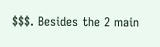$$$. Besides the 2 main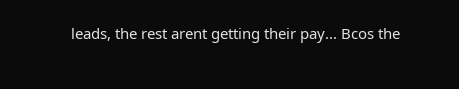leads, the rest arent getting their pay... Bcos the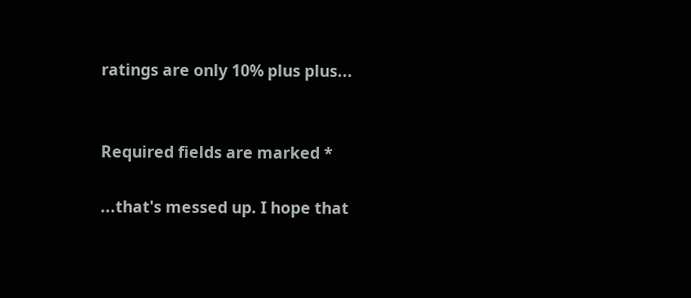ratings are only 10% plus plus...


Required fields are marked *

...that's messed up. I hope that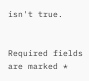isn't true.


Required fields are marked *